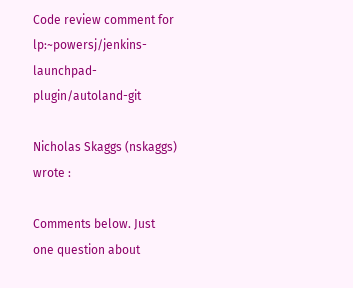Code review comment for lp:~powersj/jenkins-launchpad-plugin/autoland-git

Nicholas Skaggs (nskaggs) wrote :

Comments below. Just one question about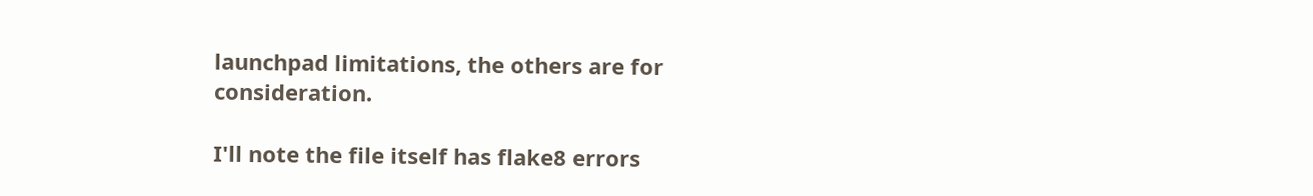launchpad limitations, the others are for consideration.

I'll note the file itself has flake8 errors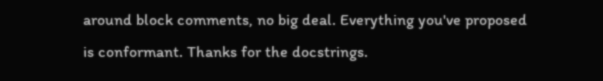around block comments, no big deal. Everything you've proposed is conformant. Thanks for the docstrings.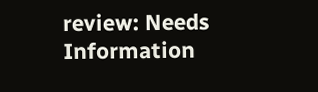review: Needs Information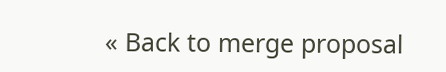« Back to merge proposal